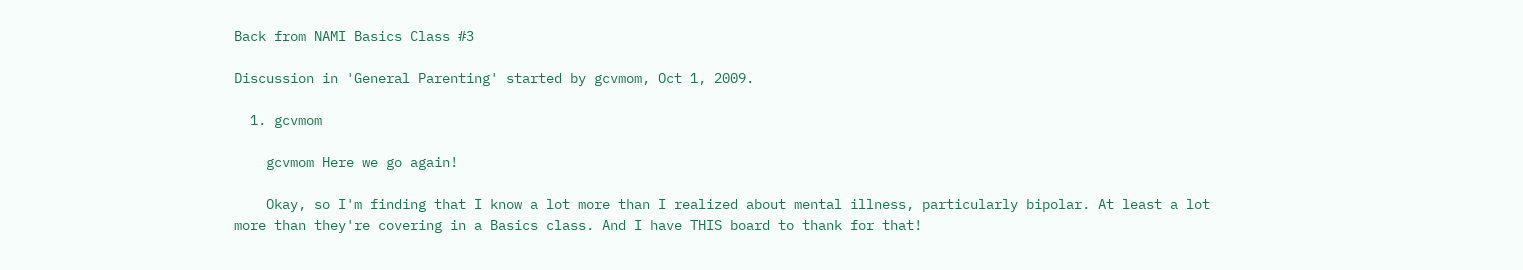Back from NAMI Basics Class #3

Discussion in 'General Parenting' started by gcvmom, Oct 1, 2009.

  1. gcvmom

    gcvmom Here we go again!

    Okay, so I'm finding that I know a lot more than I realized about mental illness, particularly bipolar. At least a lot more than they're covering in a Basics class. And I have THIS board to thank for that!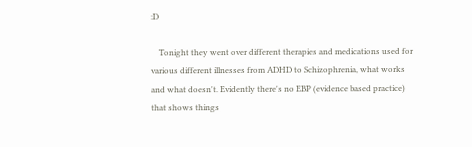:D

    Tonight they went over different therapies and medications used for various different illnesses from ADHD to Schizophrenia, what works and what doesn't. Evidently there's no EBP (evidence based practice) that shows things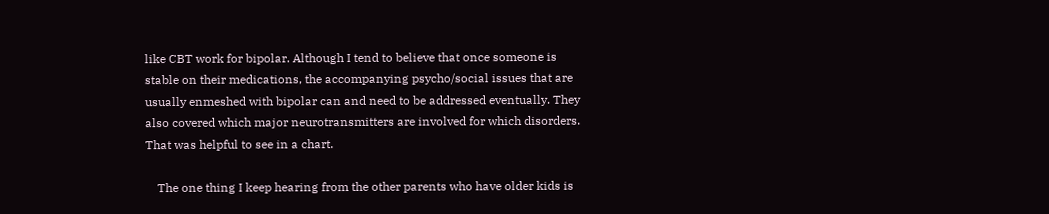like CBT work for bipolar. Although I tend to believe that once someone is stable on their medications, the accompanying psycho/social issues that are usually enmeshed with bipolar can and need to be addressed eventually. They also covered which major neurotransmitters are involved for which disorders. That was helpful to see in a chart.

    The one thing I keep hearing from the other parents who have older kids is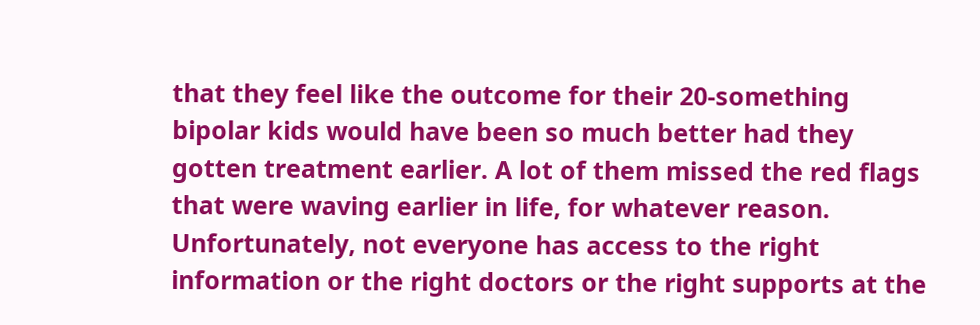that they feel like the outcome for their 20-something bipolar kids would have been so much better had they gotten treatment earlier. A lot of them missed the red flags that were waving earlier in life, for whatever reason. Unfortunately, not everyone has access to the right information or the right doctors or the right supports at the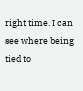right time. I can see where being tied to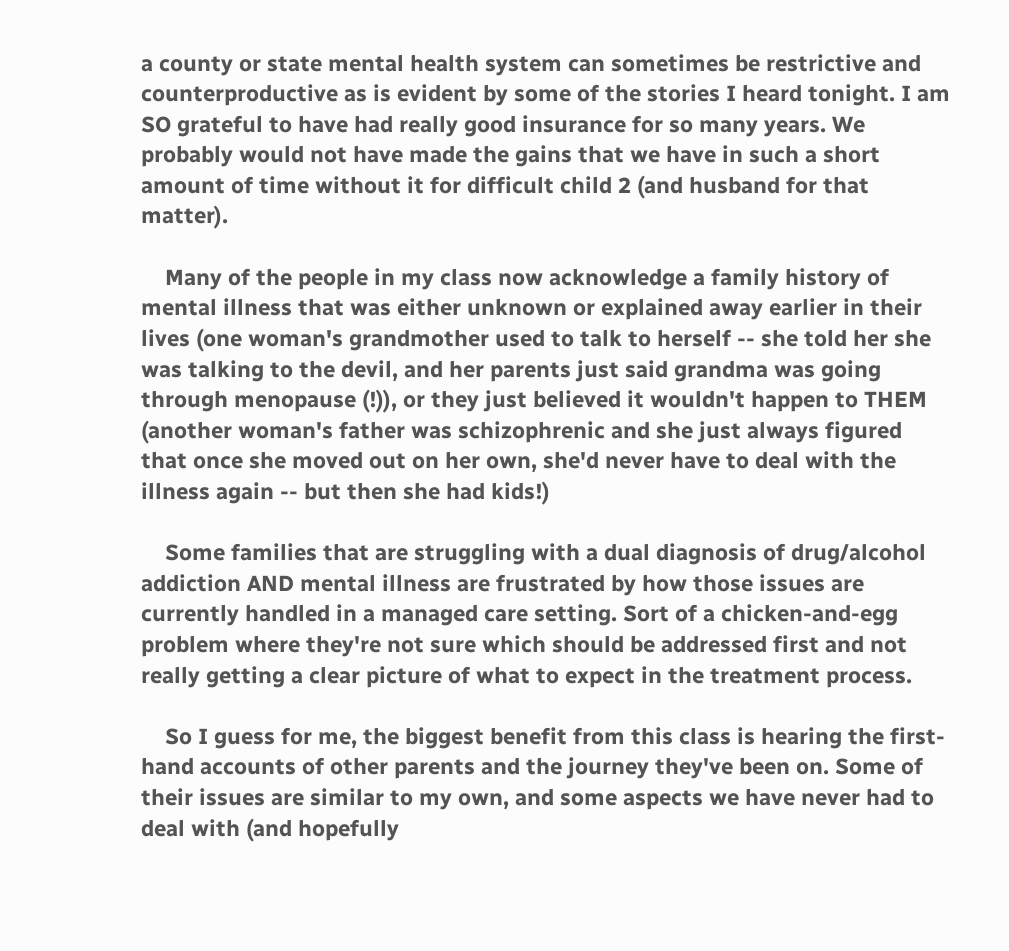a county or state mental health system can sometimes be restrictive and counterproductive as is evident by some of the stories I heard tonight. I am SO grateful to have had really good insurance for so many years. We probably would not have made the gains that we have in such a short amount of time without it for difficult child 2 (and husband for that matter).

    Many of the people in my class now acknowledge a family history of mental illness that was either unknown or explained away earlier in their lives (one woman's grandmother used to talk to herself -- she told her she was talking to the devil, and her parents just said grandma was going through menopause (!)), or they just believed it wouldn't happen to THEM (another woman's father was schizophrenic and she just always figured that once she moved out on her own, she'd never have to deal with the illness again -- but then she had kids!)

    Some families that are struggling with a dual diagnosis of drug/alcohol addiction AND mental illness are frustrated by how those issues are currently handled in a managed care setting. Sort of a chicken-and-egg problem where they're not sure which should be addressed first and not really getting a clear picture of what to expect in the treatment process.

    So I guess for me, the biggest benefit from this class is hearing the first-hand accounts of other parents and the journey they've been on. Some of their issues are similar to my own, and some aspects we have never had to deal with (and hopefully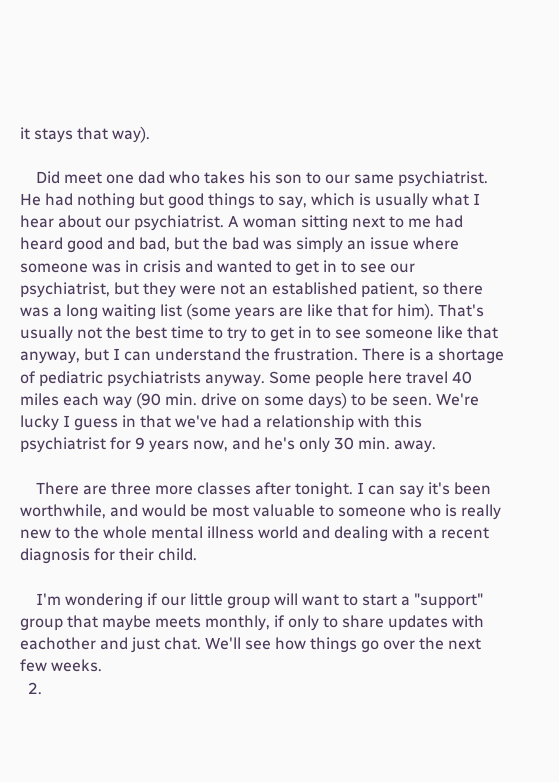it stays that way).

    Did meet one dad who takes his son to our same psychiatrist. He had nothing but good things to say, which is usually what I hear about our psychiatrist. A woman sitting next to me had heard good and bad, but the bad was simply an issue where someone was in crisis and wanted to get in to see our psychiatrist, but they were not an established patient, so there was a long waiting list (some years are like that for him). That's usually not the best time to try to get in to see someone like that anyway, but I can understand the frustration. There is a shortage of pediatric psychiatrists anyway. Some people here travel 40 miles each way (90 min. drive on some days) to be seen. We're lucky I guess in that we've had a relationship with this psychiatrist for 9 years now, and he's only 30 min. away.

    There are three more classes after tonight. I can say it's been worthwhile, and would be most valuable to someone who is really new to the whole mental illness world and dealing with a recent diagnosis for their child.

    I'm wondering if our little group will want to start a "support" group that maybe meets monthly, if only to share updates with eachother and just chat. We'll see how things go over the next few weeks.
  2.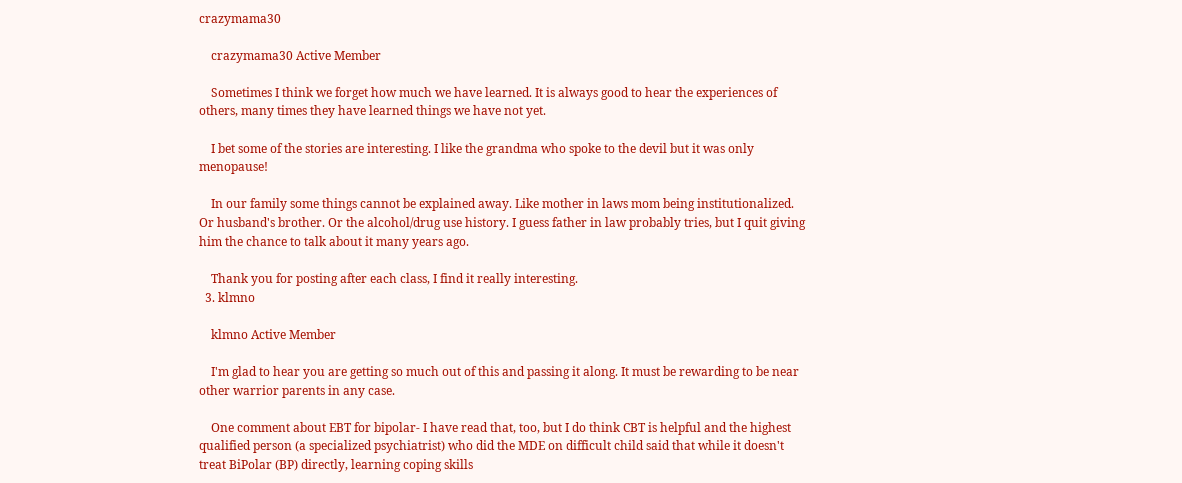crazymama30

    crazymama30 Active Member

    Sometimes I think we forget how much we have learned. It is always good to hear the experiences of others, many times they have learned things we have not yet.

    I bet some of the stories are interesting. I like the grandma who spoke to the devil but it was only menopause!

    In our family some things cannot be explained away. Like mother in laws mom being institutionalized. Or husband's brother. Or the alcohol/drug use history. I guess father in law probably tries, but I quit giving him the chance to talk about it many years ago.

    Thank you for posting after each class, I find it really interesting.
  3. klmno

    klmno Active Member

    I'm glad to hear you are getting so much out of this and passing it along. It must be rewarding to be near other warrior parents in any case.

    One comment about EBT for bipolar- I have read that, too, but I do think CBT is helpful and the highest qualified person (a specialized psychiatrist) who did the MDE on difficult child said that while it doesn't treat BiPolar (BP) directly, learning coping skills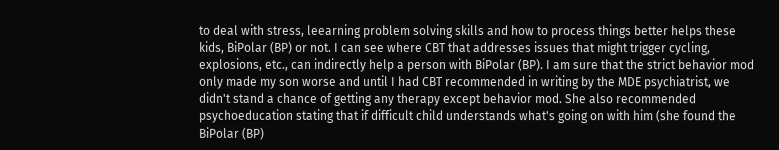to deal with stress, leearning problem solving skills and how to process things better helps these kids, BiPolar (BP) or not. I can see where CBT that addresses issues that might trigger cycling, explosions, etc., can indirectly help a person with BiPolar (BP). I am sure that the strict behavior mod only made my son worse and until I had CBT recommended in writing by the MDE psychiatrist, we didn't stand a chance of getting any therapy except behavior mod. She also recommended psychoeducation stating that if difficult child understands what's going on with him (she found the BiPolar (BP)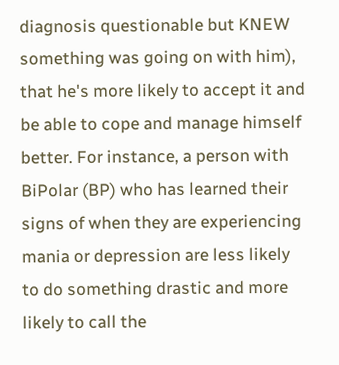diagnosis questionable but KNEW something was going on with him), that he's more likely to accept it and be able to cope and manage himself better. For instance, a person with BiPolar (BP) who has learned their signs of when they are experiencing mania or depression are less likely to do something drastic and more likely to call the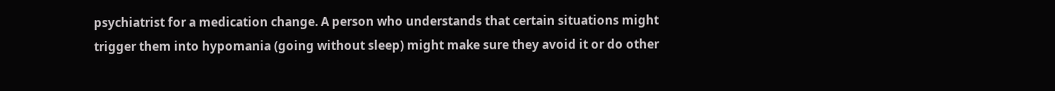psychiatrist for a medication change. A person who understands that certain situations might trigger them into hypomania (going without sleep) might make sure they avoid it or do other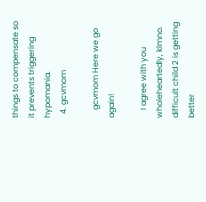things to compensate so it prevents triggering hypomania.
  4. gcvmom

    gcvmom Here we go again!

    I agree with you wholeheartedly, klmno. difficult child 2 is getting better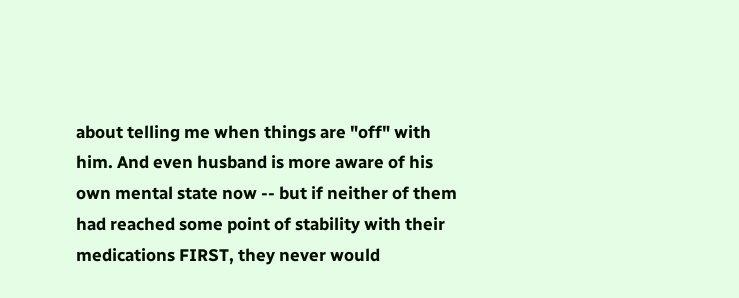about telling me when things are "off" with him. And even husband is more aware of his own mental state now -- but if neither of them had reached some point of stability with their medications FIRST, they never would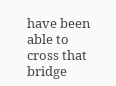have been able to cross that bridge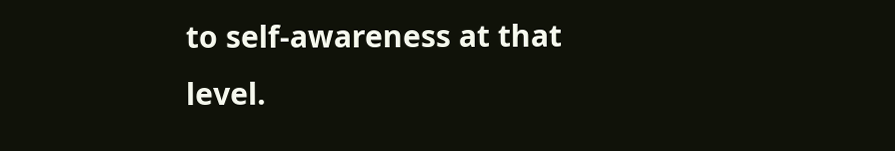to self-awareness at that level.